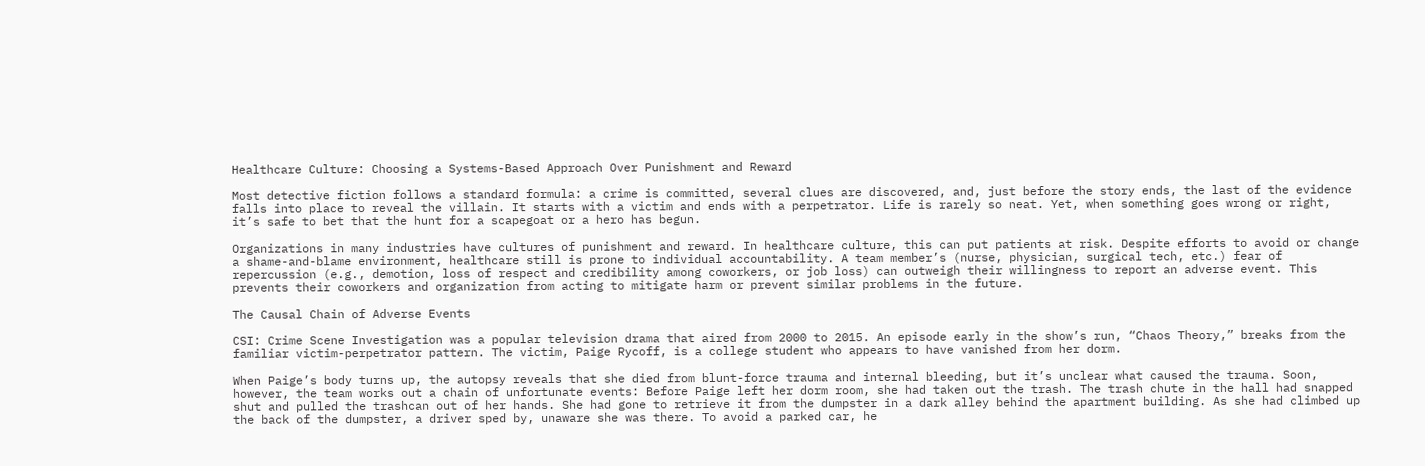Healthcare Culture: Choosing a Systems-Based Approach Over Punishment and Reward

Most detective fiction follows a standard formula: a crime is committed, several clues are discovered, and, just before the story ends, the last of the evidence falls into place to reveal the villain. It starts with a victim and ends with a perpetrator. Life is rarely so neat. Yet, when something goes wrong or right, it’s safe to bet that the hunt for a scapegoat or a hero has begun.

Organizations in many industries have cultures of punishment and reward. In healthcare culture, this can put patients at risk. Despite efforts to avoid or change a shame-and-blame environment, healthcare still is prone to individual accountability. A team member’s (nurse, physician, surgical tech, etc.) fear of repercussion (e.g., demotion, loss of respect and credibility among coworkers, or job loss) can outweigh their willingness to report an adverse event. This prevents their coworkers and organization from acting to mitigate harm or prevent similar problems in the future.

The Causal Chain of Adverse Events

CSI: Crime Scene Investigation was a popular television drama that aired from 2000 to 2015. An episode early in the show’s run, “Chaos Theory,” breaks from the familiar victim-perpetrator pattern. The victim, Paige Rycoff, is a college student who appears to have vanished from her dorm.

When Paige’s body turns up, the autopsy reveals that she died from blunt-force trauma and internal bleeding, but it’s unclear what caused the trauma. Soon, however, the team works out a chain of unfortunate events: Before Paige left her dorm room, she had taken out the trash. The trash chute in the hall had snapped shut and pulled the trashcan out of her hands. She had gone to retrieve it from the dumpster in a dark alley behind the apartment building. As she had climbed up the back of the dumpster, a driver sped by, unaware she was there. To avoid a parked car, he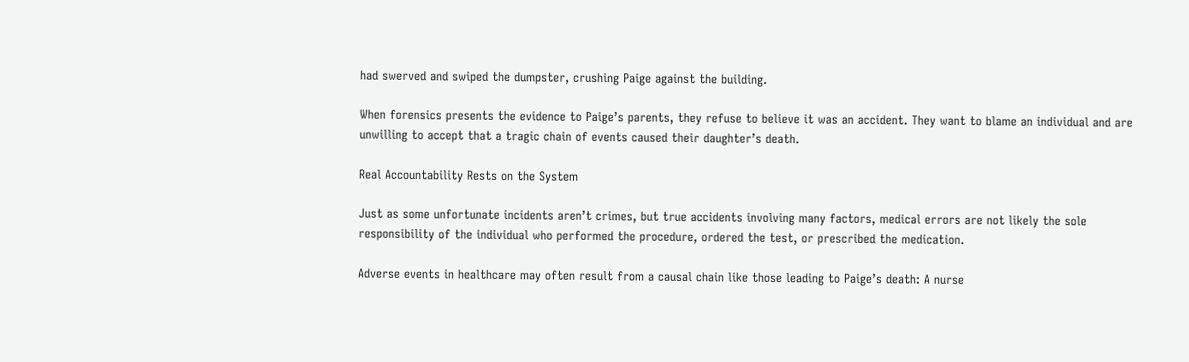had swerved and swiped the dumpster, crushing Paige against the building.

When forensics presents the evidence to Paige’s parents, they refuse to believe it was an accident. They want to blame an individual and are unwilling to accept that a tragic chain of events caused their daughter’s death.

Real Accountability Rests on the System

Just as some unfortunate incidents aren’t crimes, but true accidents involving many factors, medical errors are not likely the sole responsibility of the individual who performed the procedure, ordered the test, or prescribed the medication.

Adverse events in healthcare may often result from a causal chain like those leading to Paige’s death: A nurse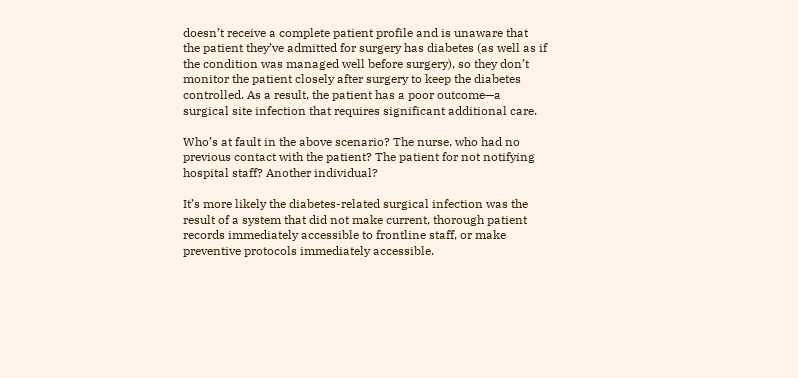doesn’t receive a complete patient profile and is unaware that the patient they’ve admitted for surgery has diabetes (as well as if the condition was managed well before surgery), so they don’t monitor the patient closely after surgery to keep the diabetes controlled. As a result, the patient has a poor outcome—a surgical site infection that requires significant additional care.

Who’s at fault in the above scenario? The nurse, who had no previous contact with the patient? The patient for not notifying hospital staff? Another individual?

It’s more likely the diabetes-related surgical infection was the result of a system that did not make current, thorough patient records immediately accessible to frontline staff, or make preventive protocols immediately accessible.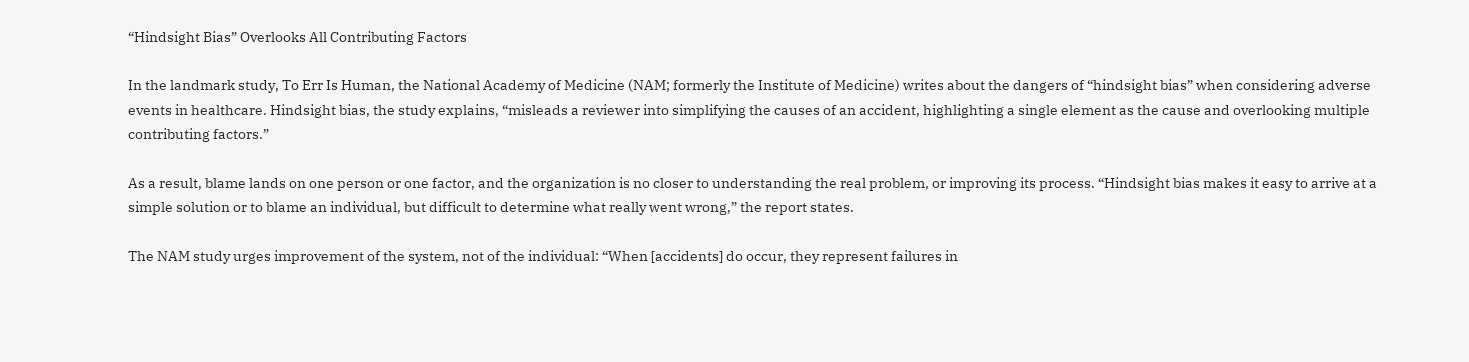“Hindsight Bias” Overlooks All Contributing Factors

In the landmark study, To Err Is Human, the National Academy of Medicine (NAM; formerly the Institute of Medicine) writes about the dangers of “hindsight bias” when considering adverse events in healthcare. Hindsight bias, the study explains, “misleads a reviewer into simplifying the causes of an accident, highlighting a single element as the cause and overlooking multiple contributing factors.”

As a result, blame lands on one person or one factor, and the organization is no closer to understanding the real problem, or improving its process. “Hindsight bias makes it easy to arrive at a simple solution or to blame an individual, but difficult to determine what really went wrong,” the report states.

The NAM study urges improvement of the system, not of the individual: “When [accidents] do occur, they represent failures in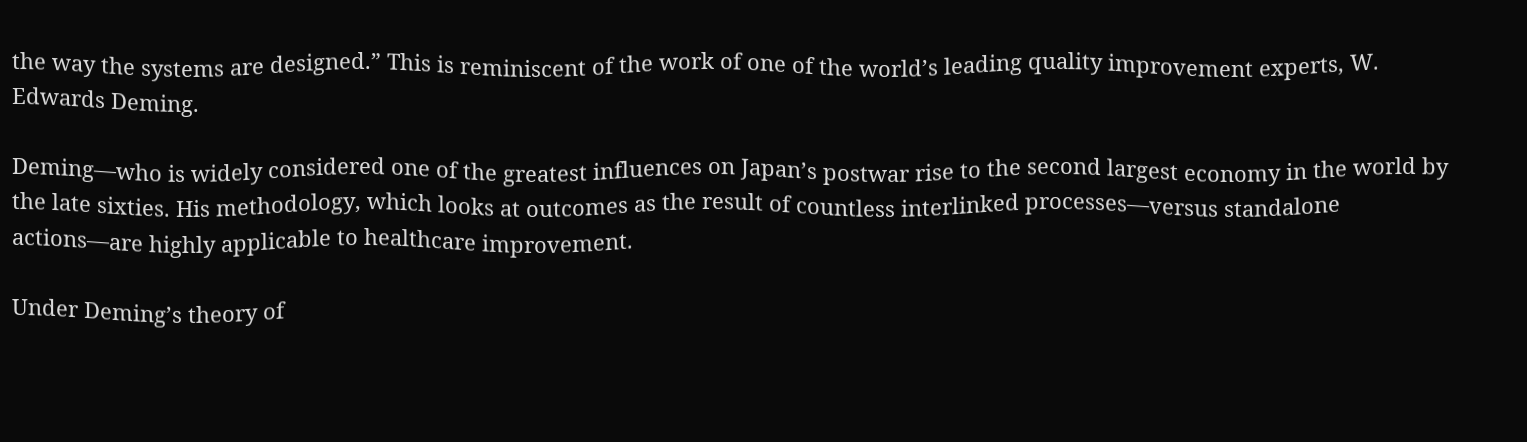the way the systems are designed.” This is reminiscent of the work of one of the world’s leading quality improvement experts, W. Edwards Deming.

Deming—who is widely considered one of the greatest influences on Japan’s postwar rise to the second largest economy in the world by the late sixties. His methodology, which looks at outcomes as the result of countless interlinked processes—versus standalone actions—are highly applicable to healthcare improvement.

Under Deming’s theory of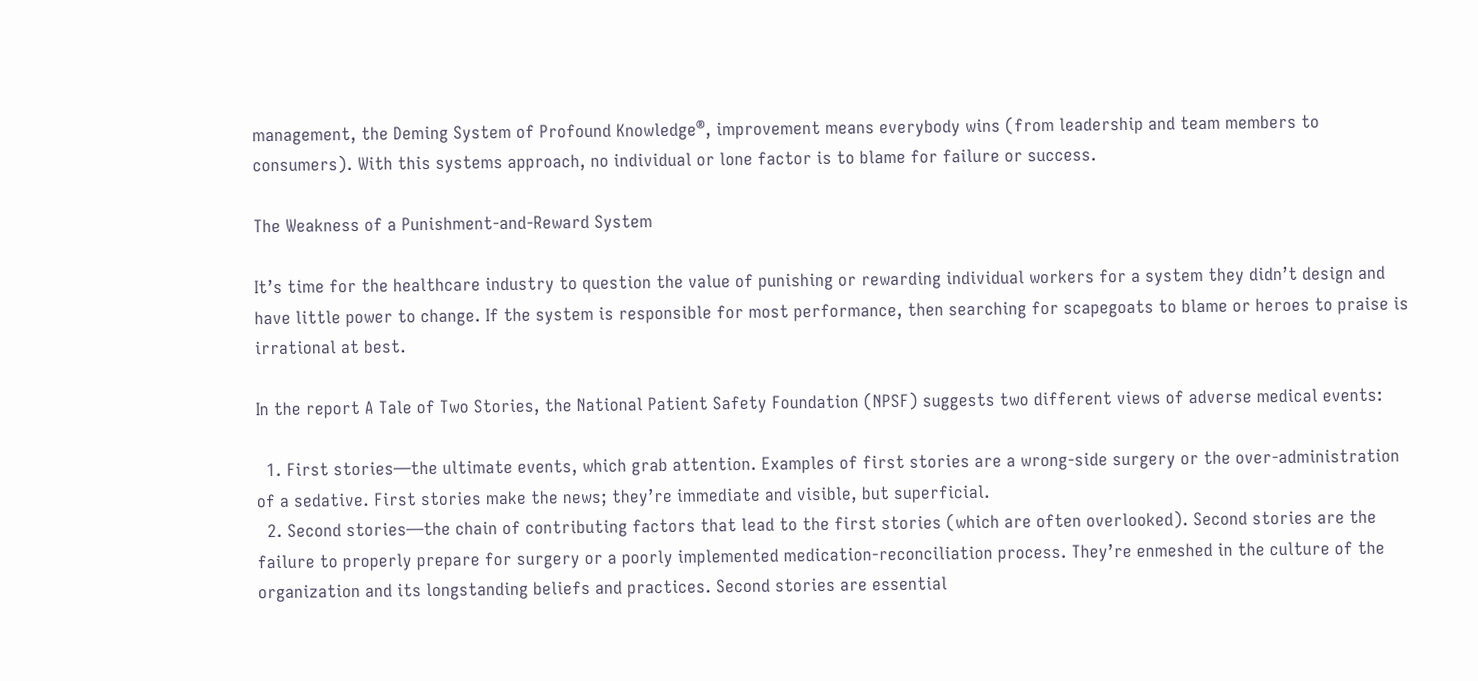management, the Deming System of Profound Knowledge®, improvement means everybody wins (from leadership and team members to consumers). With this systems approach, no individual or lone factor is to blame for failure or success.

The Weakness of a Punishment-and-Reward System

It’s time for the healthcare industry to question the value of punishing or rewarding individual workers for a system they didn’t design and have little power to change. If the system is responsible for most performance, then searching for scapegoats to blame or heroes to praise is irrational at best.

In the report A Tale of Two Stories, the National Patient Safety Foundation (NPSF) suggests two different views of adverse medical events:

  1. First stories—the ultimate events, which grab attention. Examples of first stories are a wrong-side surgery or the over-administration of a sedative. First stories make the news; they’re immediate and visible, but superficial.
  2. Second stories—the chain of contributing factors that lead to the first stories (which are often overlooked). Second stories are the failure to properly prepare for surgery or a poorly implemented medication-reconciliation process. They’re enmeshed in the culture of the organization and its longstanding beliefs and practices. Second stories are essential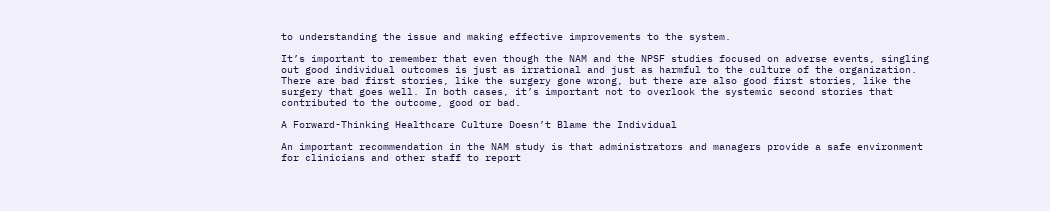to understanding the issue and making effective improvements to the system.

It’s important to remember that even though the NAM and the NPSF studies focused on adverse events, singling out good individual outcomes is just as irrational and just as harmful to the culture of the organization. There are bad first stories, like the surgery gone wrong, but there are also good first stories, like the surgery that goes well. In both cases, it’s important not to overlook the systemic second stories that contributed to the outcome, good or bad.

A Forward-Thinking Healthcare Culture Doesn’t Blame the Individual

An important recommendation in the NAM study is that administrators and managers provide a safe environment for clinicians and other staff to report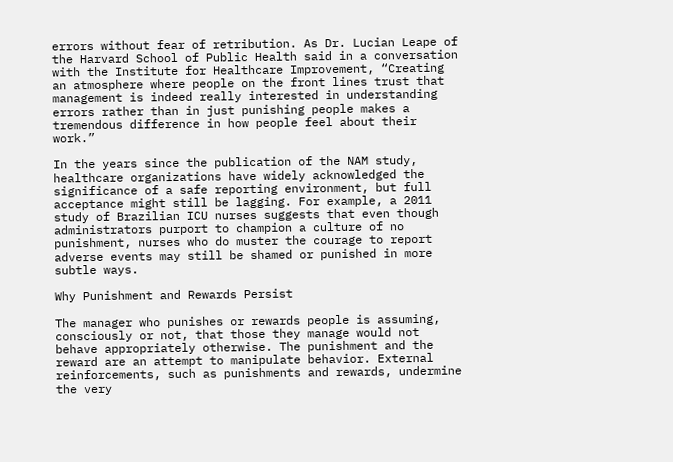errors without fear of retribution. As Dr. Lucian Leape of the Harvard School of Public Health said in a conversation with the Institute for Healthcare Improvement, “Creating an atmosphere where people on the front lines trust that management is indeed really interested in understanding errors rather than in just punishing people makes a tremendous difference in how people feel about their work.”

In the years since the publication of the NAM study, healthcare organizations have widely acknowledged the significance of a safe reporting environment, but full acceptance might still be lagging. For example, a 2011 study of Brazilian ICU nurses suggests that even though administrators purport to champion a culture of no punishment, nurses who do muster the courage to report adverse events may still be shamed or punished in more subtle ways.

Why Punishment and Rewards Persist

The manager who punishes or rewards people is assuming, consciously or not, that those they manage would not behave appropriately otherwise. The punishment and the reward are an attempt to manipulate behavior. External reinforcements, such as punishments and rewards, undermine the very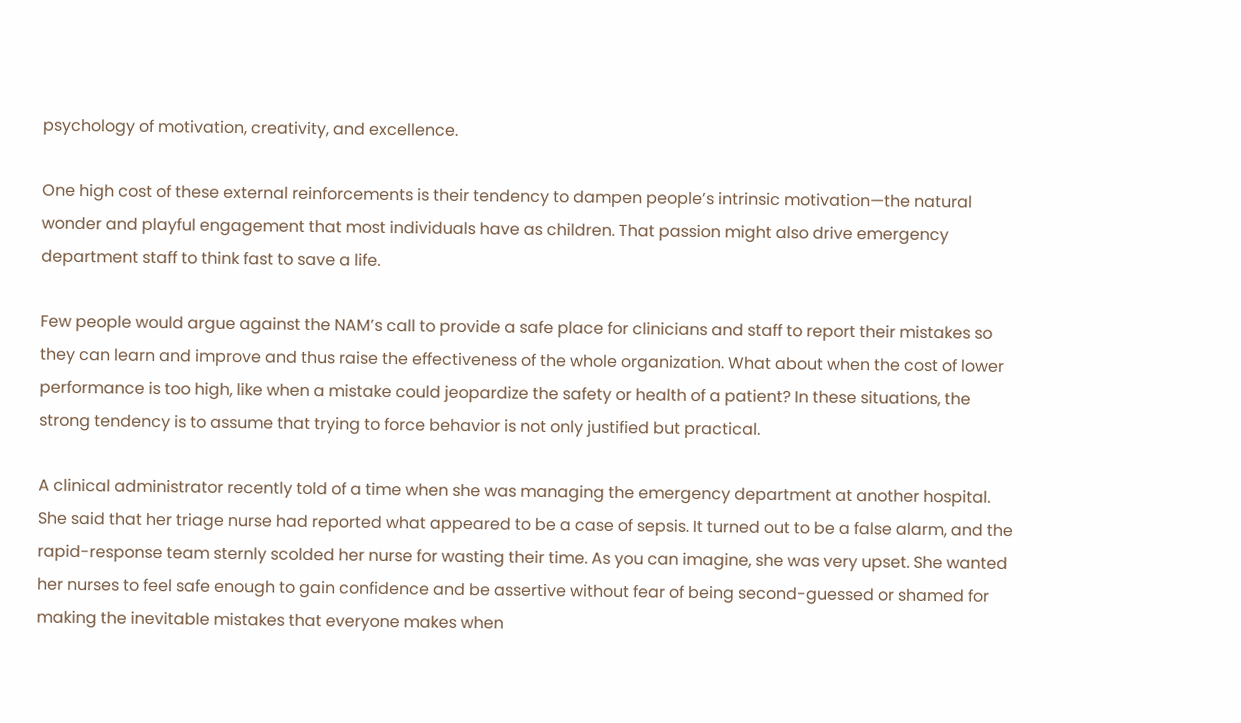psychology of motivation, creativity, and excellence.

One high cost of these external reinforcements is their tendency to dampen people’s intrinsic motivation—the natural wonder and playful engagement that most individuals have as children. That passion might also drive emergency department staff to think fast to save a life.

Few people would argue against the NAM’s call to provide a safe place for clinicians and staff to report their mistakes so they can learn and improve and thus raise the effectiveness of the whole organization. What about when the cost of lower performance is too high, like when a mistake could jeopardize the safety or health of a patient? In these situations, the strong tendency is to assume that trying to force behavior is not only justified but practical.

A clinical administrator recently told of a time when she was managing the emergency department at another hospital. She said that her triage nurse had reported what appeared to be a case of sepsis. It turned out to be a false alarm, and the rapid-response team sternly scolded her nurse for wasting their time. As you can imagine, she was very upset. She wanted her nurses to feel safe enough to gain confidence and be assertive without fear of being second-guessed or shamed for making the inevitable mistakes that everyone makes when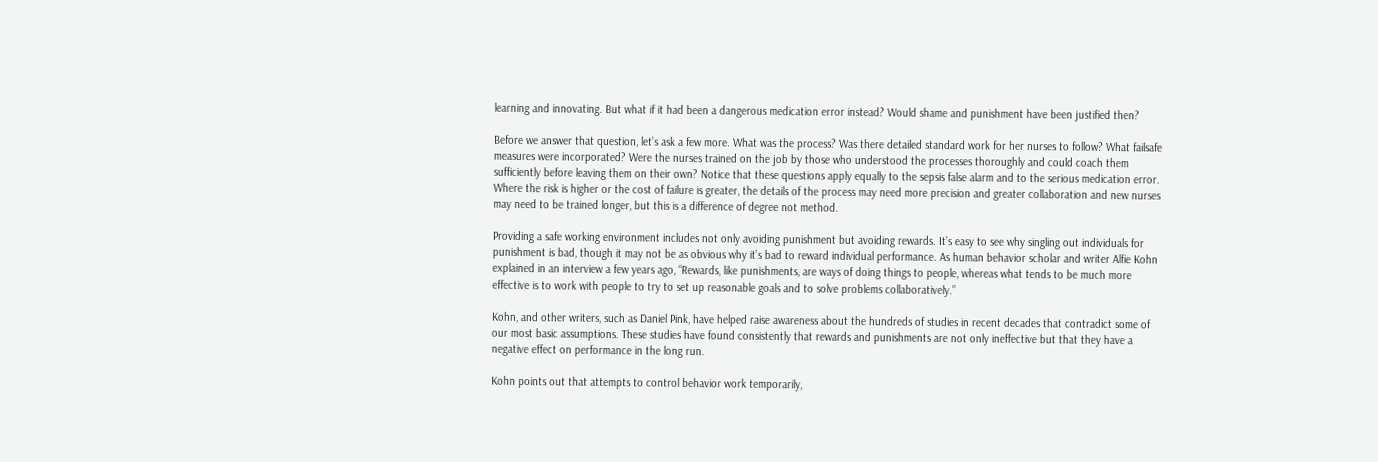learning and innovating. But what if it had been a dangerous medication error instead? Would shame and punishment have been justified then?

Before we answer that question, let’s ask a few more. What was the process? Was there detailed standard work for her nurses to follow? What failsafe measures were incorporated? Were the nurses trained on the job by those who understood the processes thoroughly and could coach them sufficiently before leaving them on their own? Notice that these questions apply equally to the sepsis false alarm and to the serious medication error. Where the risk is higher or the cost of failure is greater, the details of the process may need more precision and greater collaboration and new nurses may need to be trained longer, but this is a difference of degree not method.

Providing a safe working environment includes not only avoiding punishment but avoiding rewards. It’s easy to see why singling out individuals for punishment is bad, though it may not be as obvious why it’s bad to reward individual performance. As human behavior scholar and writer Alfie Kohn explained in an interview a few years ago, “Rewards, like punishments, are ways of doing things to people, whereas what tends to be much more effective is to work with people to try to set up reasonable goals and to solve problems collaboratively.”

Kohn, and other writers, such as Daniel Pink, have helped raise awareness about the hundreds of studies in recent decades that contradict some of our most basic assumptions. These studies have found consistently that rewards and punishments are not only ineffective but that they have a negative effect on performance in the long run.

Kohn points out that attempts to control behavior work temporarily,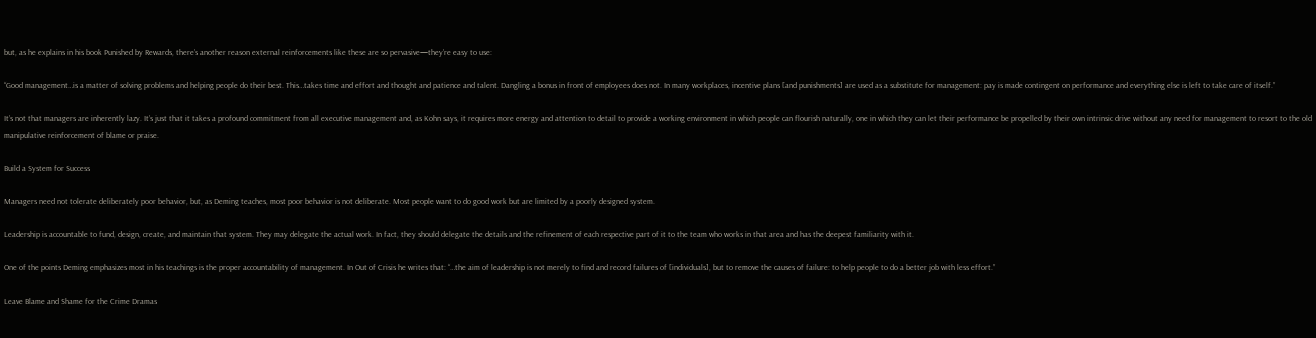but, as he explains in his book Punished by Rewards, there’s another reason external reinforcements like these are so pervasive—they’re easy to use:

“Good management…is a matter of solving problems and helping people do their best. This…takes time and effort and thought and patience and talent. Dangling a bonus in front of employees does not. In many workplaces, incentive plans [and punishments] are used as a substitute for management: pay is made contingent on performance and everything else is left to take care of itself.”

It’s not that managers are inherently lazy. It’s just that it takes a profound commitment from all executive management and, as Kohn says, it requires more energy and attention to detail to provide a working environment in which people can flourish naturally, one in which they can let their performance be propelled by their own intrinsic drive without any need for management to resort to the old manipulative reinforcement of blame or praise.

Build a System for Success

Managers need not tolerate deliberately poor behavior, but, as Deming teaches, most poor behavior is not deliberate. Most people want to do good work but are limited by a poorly designed system.

Leadership is accountable to fund, design, create, and maintain that system. They may delegate the actual work. In fact, they should delegate the details and the refinement of each respective part of it to the team who works in that area and has the deepest familiarity with it.

One of the points Deming emphasizes most in his teachings is the proper accountability of management. In Out of Crisis he writes that: “…the aim of leadership is not merely to find and record failures of [individuals], but to remove the causes of failure: to help people to do a better job with less effort.”

Leave Blame and Shame for the Crime Dramas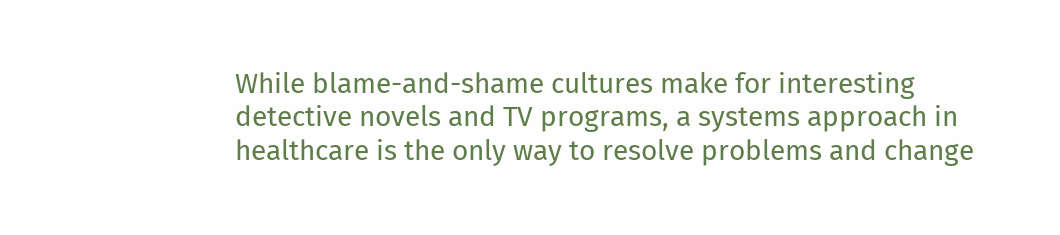While blame-and-shame cultures make for interesting detective novels and TV programs, a systems approach in healthcare is the only way to resolve problems and change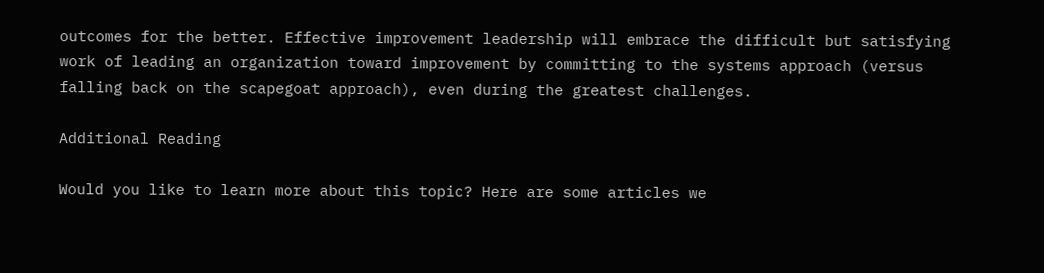outcomes for the better. Effective improvement leadership will embrace the difficult but satisfying work of leading an organization toward improvement by committing to the systems approach (versus falling back on the scapegoat approach), even during the greatest challenges.

Additional Reading

Would you like to learn more about this topic? Here are some articles we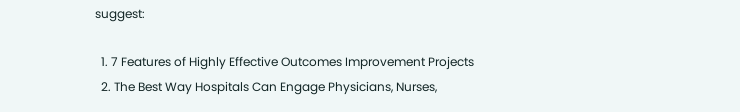suggest:

  1. 7 Features of Highly Effective Outcomes Improvement Projects
  2. The Best Way Hospitals Can Engage Physicians, Nurses,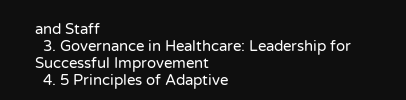and Staff
  3. Governance in Healthcare: Leadership for Successful Improvement
  4. 5 Principles of Adaptive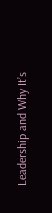Leadership and Why It’s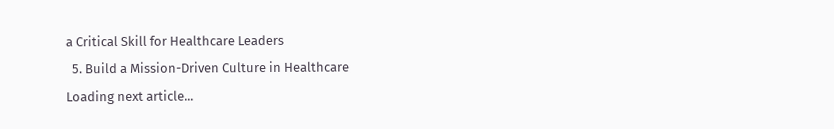a Critical Skill for Healthcare Leaders
  5. Build a Mission-Driven Culture in Healthcare
Loading next article...